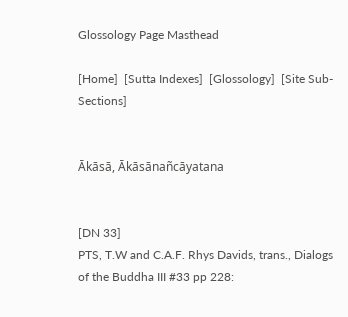Glossology Page Masthead

[Home]  [Sutta Indexes]  [Glossology]  [Site Sub-Sections]


Ākāsā, Ākāsānañcāyatana


[DN 33]
PTS, T.W and C.A.F. Rhys Davids, trans., Dialogs of the Buddha III #33 pp 228: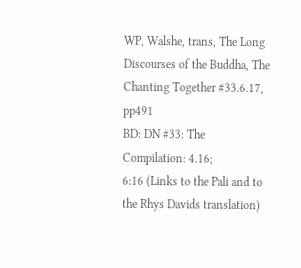WP, Walshe, trans, The Long Discourses of the Buddha, The Chanting Together #33.6.17, pp491
BD: DN #33: The Compilation: 4.16;
6:16 (Links to the Pali and to the Rhys Davids translation)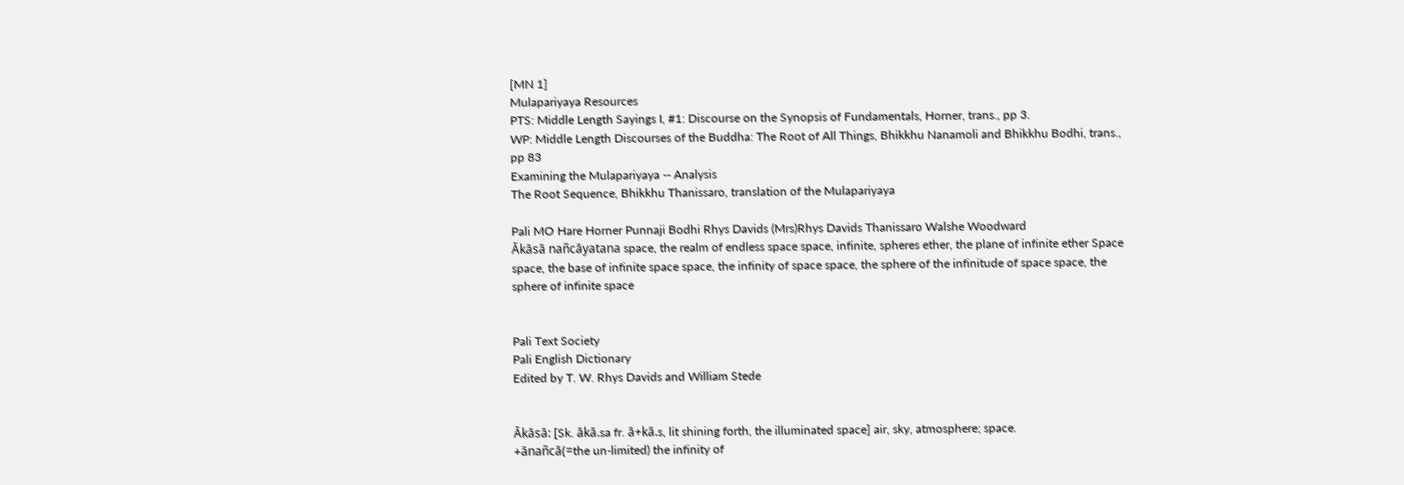[MN 1]
Mulapariyaya Resources
PTS: Middle Length Sayings I, #1: Discourse on the Synopsis of Fundamentals, Horner, trans., pp 3.
WP: Middle Length Discourses of the Buddha: The Root of All Things, Bhikkhu Nanamoli and Bhikkhu Bodhi, trans., pp 83
Examining the Mulapariyaya -- Analysis
The Root Sequence, Bhikkhu Thanissaro, translation of the Mulapariyaya

Pali MO Hare Horner Punnaji Bodhi Rhys Davids (Mrs)Rhys Davids Thanissaro Walshe Woodward
Ākāsā nañcāyatana space, the realm of endless space space, infinite, spheres ether, the plane of infinite ether Space space, the base of infinite space space, the infinity of space space, the sphere of the infinitude of space space, the sphere of infinite space


Pali Text Society
Pali English Dictionary
Edited by T. W. Rhys Davids and William Stede


Ākāsā: [Sk. ākā.sa fr. ā+kā.s, lit shining forth, the illuminated space] air, sky, atmosphere; space.
+ānañcā(=the un-limited) the infinity of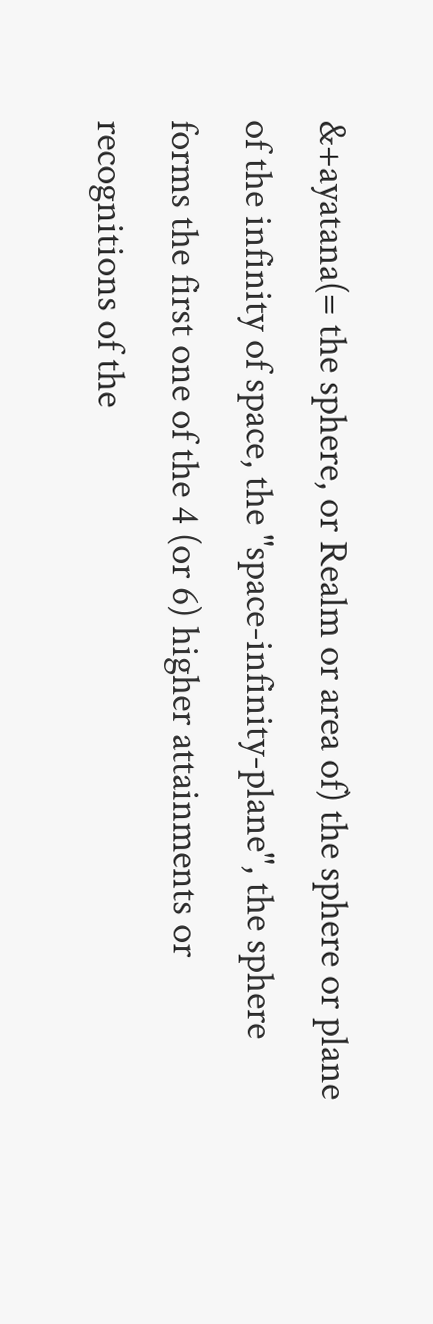&+ayatana(= the sphere, or Realm or area of) the sphere or plane of the infinity of space, the "space-infinity-plane", the sphere forms the first one of the 4 (or 6) higher attainments or recognitions of the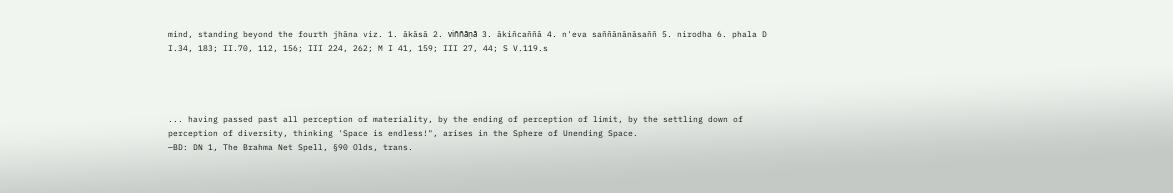mind, standing beyond the fourth jhāna viz. 1. ākāsā 2. viññāṇā 3. ākiñcaññā 4. n'eva saññānānāsaññ 5. nirodha 6. phala D I.34, 183; II.70, 112, 156; III 224, 262; M I 41, 159; III 27, 44; S V.119.s




... having passed past all perception of materiality, by the ending of perception of limit, by the settling down of perception of diversity, thinking 'Space is endless!", arises in the Sphere of Unending Space.
—BD: DN 1, The Brahma Net Spell, §90 Olds, trans.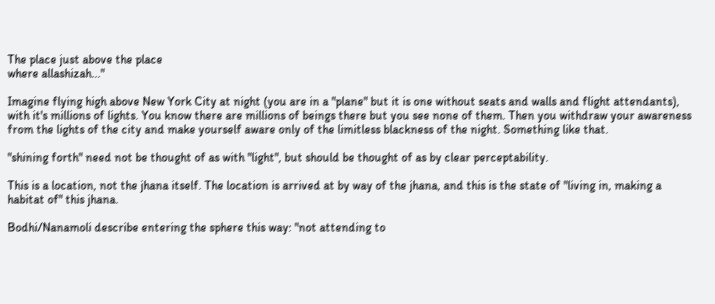The place just above the place
where allashizah..."

Imagine flying high above New York City at night (you are in a "plane" but it is one without seats and walls and flight attendants), with it's millions of lights. You know there are millions of beings there but you see none of them. Then you withdraw your awareness from the lights of the city and make yourself aware only of the limitless blackness of the night. Something like that.

"shining forth" need not be thought of as with "light", but should be thought of as by clear perceptability.

This is a location, not the jhana itself. The location is arrived at by way of the jhana, and this is the state of "living in, making a habitat of" this jhana.

Bodhi/Nanamoli describe entering the sphere this way: "not attending to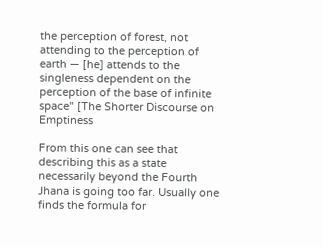the perception of forest, not attending to the perception of earth — [he] attends to the singleness dependent on the perception of the base of infinite space" [The Shorter Discourse on Emptiness

From this one can see that describing this as a state necessarily beyond the Fourth Jhana is going too far. Usually one finds the formula for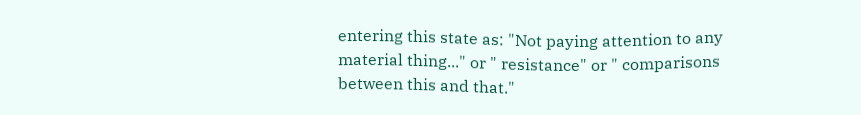entering this state as: "Not paying attention to any material thing..." or " resistance" or " comparisons between this and that."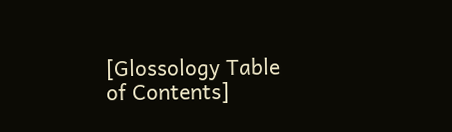[Glossology Table of Contents]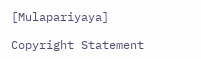[Mulapariyaya]

Copyright Statement